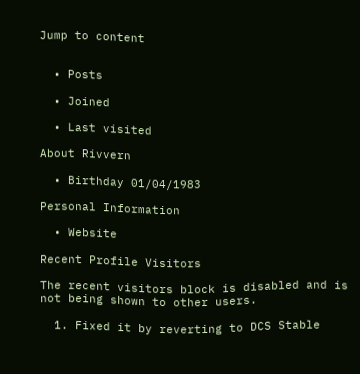Jump to content


  • Posts

  • Joined

  • Last visited

About Rivvern

  • Birthday 01/04/1983

Personal Information

  • Website

Recent Profile Visitors

The recent visitors block is disabled and is not being shown to other users.

  1. Fixed it by reverting to DCS Stable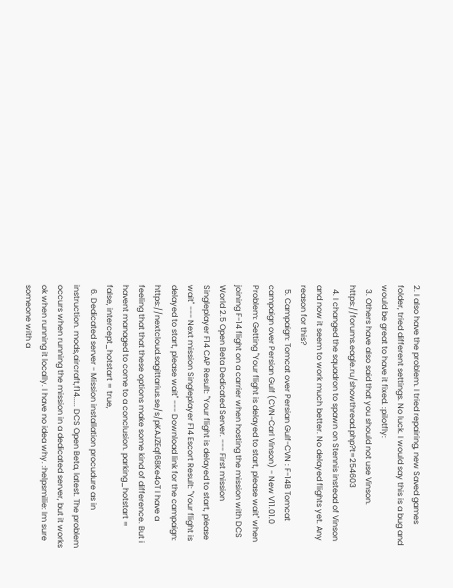2. I also have the problem. I tried repairing, new Saved games folder, tried different settings. No luck. I would say this is a bug and would be great to have it fixed. :pilotfly:
  3. Others have also said that you should not use Vinson. https://forums.eagle.ru/showthread.php?t=254603
  4. I changed the squadron to spawn on Stennis instead of Vinson and now it seem to work much better. No delayed flights yet. Any reason for this?
  5. Campaign: Tomcat over Persian Gulf-CVN : F-14B Tomcat campaign over Persian Gulf (CVN-Carl Vinson) - New V11.01.0 Problem: Getting "Your flight is delayed to start, please wait" when joining F-14 flight on a carrier when hosting the mission with DCS World 2.5 Open Beta Dedicated Server. --- First mission Singleplayer F14 CAP Result: "Your flight is delayed to start, please wait" --- Next mission Singleplayer F14 Escort Result: "Your flight is delayed to start, please wait" --- Download link for the campaign: https://nextcloud.sagittarius.se/s/pKAJZEqf68Ke4oT I have a feeling that that these options make some kind of difference. But i havent managed to come to a conclusion. parking_hotstart = false, intercept_hotstart = true,
  6. Dedicated server - Mission installation procudure as in instruction. mods,aircraft,f14..... DCS Open Beta, latest. The problem occurs when running the mission in a dedicated server, but it works ok when running it locally. I have no idea why. :helpsmilie: Im sure someone with a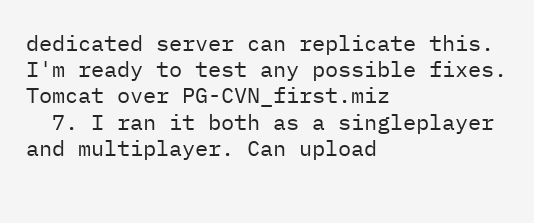dedicated server can replicate this. I'm ready to test any possible fixes. Tomcat over PG-CVN_first.miz
  7. I ran it both as a singleplayer and multiplayer. Can upload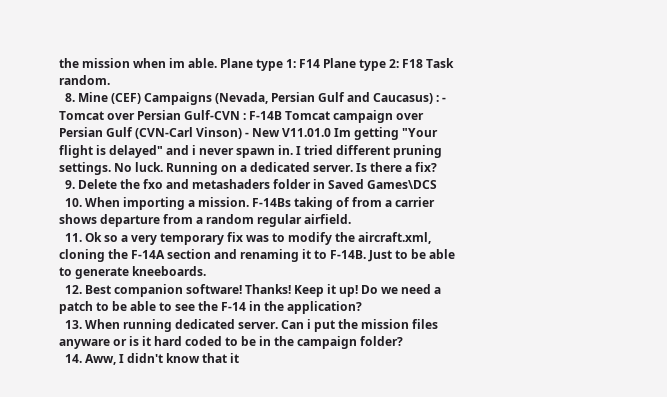the mission when im able. Plane type 1: F14 Plane type 2: F18 Task random.
  8. Mine (CEF) Campaigns (Nevada, Persian Gulf and Caucasus) : - Tomcat over Persian Gulf-CVN : F-14B Tomcat campaign over Persian Gulf (CVN-Carl Vinson) - New V11.01.0 Im getting "Your flight is delayed" and i never spawn in. I tried different pruning settings. No luck. Running on a dedicated server. Is there a fix?
  9. Delete the fxo and metashaders folder in Saved Games\DCS
  10. When importing a mission. F-14Bs taking of from a carrier shows departure from a random regular airfield.
  11. Ok so a very temporary fix was to modify the aircraft.xml, cloning the F-14A section and renaming it to F-14B. Just to be able to generate kneeboards.
  12. Best companion software! Thanks! Keep it up! Do we need a patch to be able to see the F-14 in the application?
  13. When running dedicated server. Can i put the mission files anyware or is it hard coded to be in the campaign folder?
  14. Aww, I didn't know that it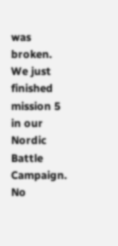was broken. We just finished mission 5 in our Nordic Battle Campaign. No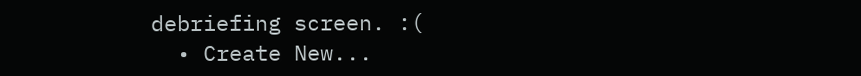debriefing screen. :(
  • Create New...